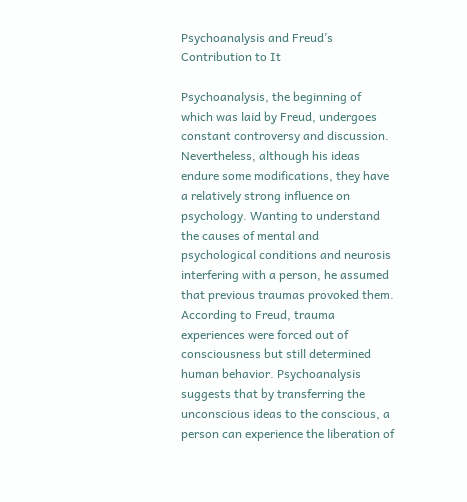Psychoanalysis and Freud’s Contribution to It

Psychoanalysis, the beginning of which was laid by Freud, undergoes constant controversy and discussion. Nevertheless, although his ideas endure some modifications, they have a relatively strong influence on psychology. Wanting to understand the causes of mental and psychological conditions and neurosis interfering with a person, he assumed that previous traumas provoked them. According to Freud, trauma experiences were forced out of consciousness but still determined human behavior. Psychoanalysis suggests that by transferring the unconscious ideas to the conscious, a person can experience the liberation of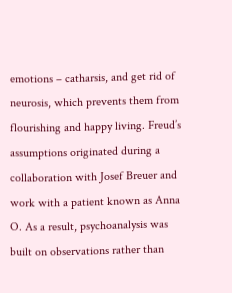emotions – catharsis, and get rid of neurosis, which prevents them from flourishing and happy living. Freud’s assumptions originated during a collaboration with Josef Breuer and work with a patient known as Anna O. As a result, psychoanalysis was built on observations rather than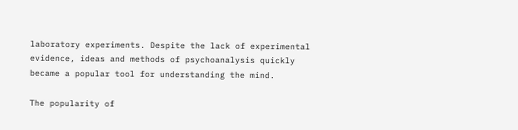laboratory experiments. Despite the lack of experimental evidence, ideas and methods of psychoanalysis quickly became a popular tool for understanding the mind.

The popularity of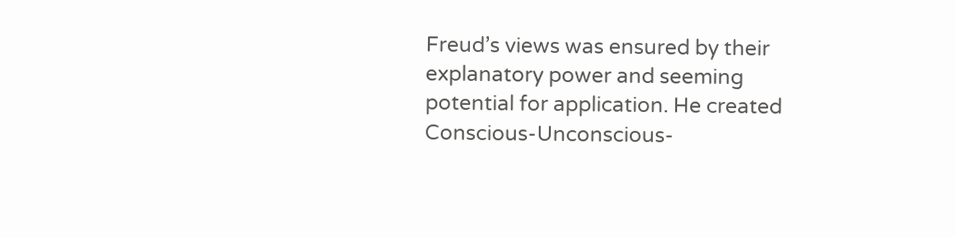Freud’s views was ensured by their explanatory power and seeming potential for application. He created Conscious-Unconscious-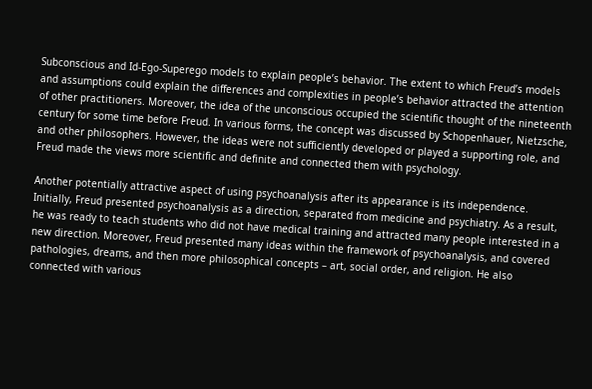Subconscious and Id-Ego-Superego models to explain people’s behavior. The extent to which Freud’s models and assumptions could explain the differences and complexities in people’s behavior attracted the attention of other practitioners. Moreover, the idea of the unconscious occupied the scientific thought of the nineteenth century for some time before Freud. In various forms, the concept was discussed by Schopenhauer, Nietzsche, and other philosophers. However, the ideas were not sufficiently developed or played a supporting role, and Freud made the views more scientific and definite and connected them with psychology.

Another potentially attractive aspect of using psychoanalysis after its appearance is its independence. Initially, Freud presented psychoanalysis as a direction, separated from medicine and psychiatry. As a result, he was ready to teach students who did not have medical training and attracted many people interested in a new direction. Moreover, Freud presented many ideas within the framework of psychoanalysis, and covered pathologies, dreams, and then more philosophical concepts – art, social order, and religion. He also connected with various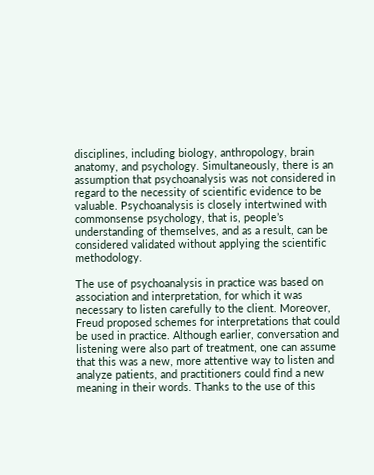disciplines, including biology, anthropology, brain anatomy, and psychology. Simultaneously, there is an assumption that psychoanalysis was not considered in regard to the necessity of scientific evidence to be valuable. Psychoanalysis is closely intertwined with commonsense psychology, that is, people’s understanding of themselves, and as a result, can be considered validated without applying the scientific methodology.

The use of psychoanalysis in practice was based on association and interpretation, for which it was necessary to listen carefully to the client. Moreover, Freud proposed schemes for interpretations that could be used in practice. Although earlier, conversation and listening were also part of treatment, one can assume that this was a new, more attentive way to listen and analyze patients, and practitioners could find a new meaning in their words. Thanks to the use of this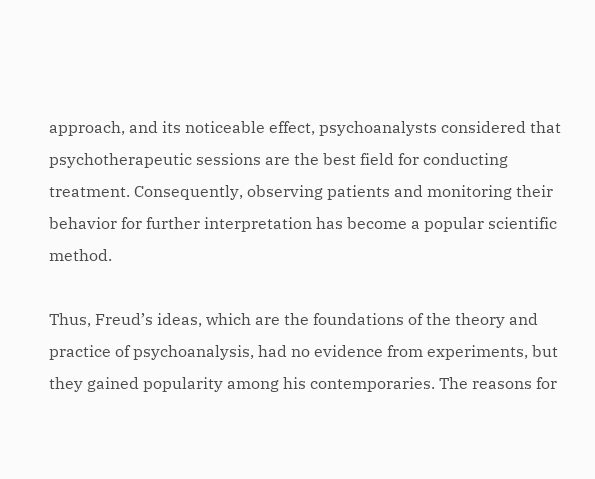approach, and its noticeable effect, psychoanalysts considered that psychotherapeutic sessions are the best field for conducting treatment. Consequently, observing patients and monitoring their behavior for further interpretation has become a popular scientific method.

Thus, Freud’s ideas, which are the foundations of the theory and practice of psychoanalysis, had no evidence from experiments, but they gained popularity among his contemporaries. The reasons for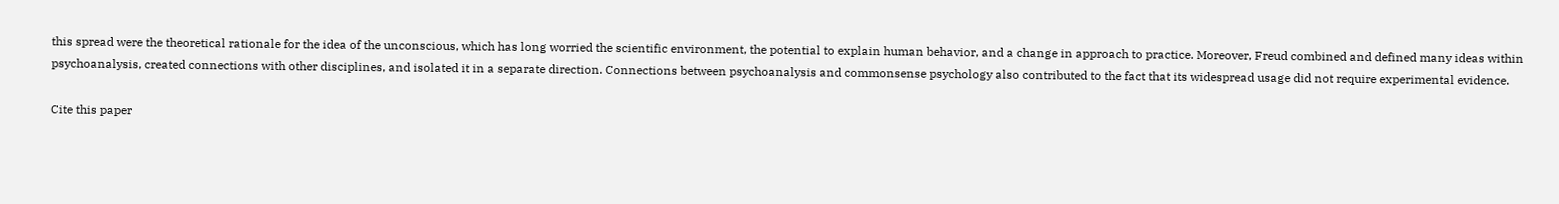this spread were the theoretical rationale for the idea of the unconscious, which has long worried the scientific environment, the potential to explain human behavior, and a change in approach to practice. Moreover, Freud combined and defined many ideas within psychoanalysis, created connections with other disciplines, and isolated it in a separate direction. Connections between psychoanalysis and commonsense psychology also contributed to the fact that its widespread usage did not require experimental evidence.

Cite this paper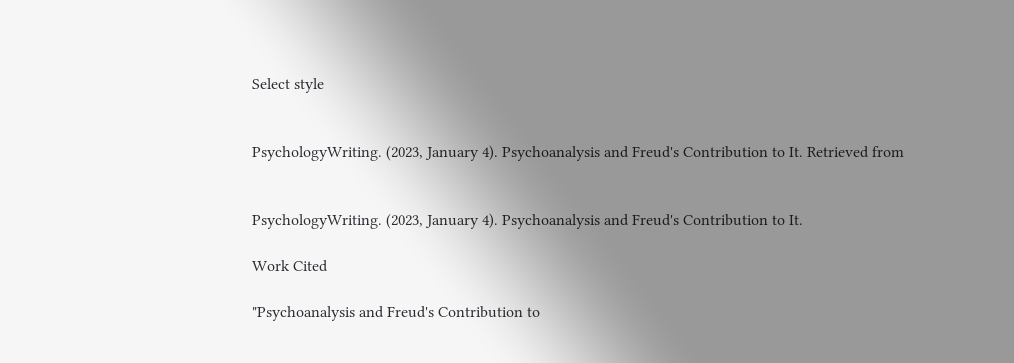Select style


PsychologyWriting. (2023, January 4). Psychoanalysis and Freud's Contribution to It. Retrieved from


PsychologyWriting. (2023, January 4). Psychoanalysis and Freud's Contribution to It.

Work Cited

"Psychoanalysis and Freud's Contribution to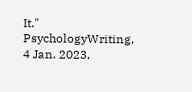It." PsychologyWriting, 4 Jan. 2023,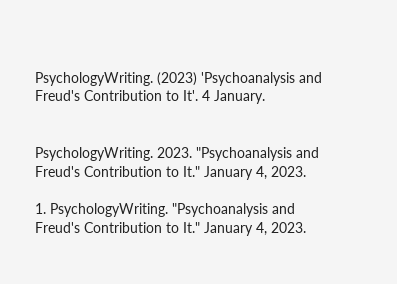PsychologyWriting. (2023) 'Psychoanalysis and Freud's Contribution to It'. 4 January.


PsychologyWriting. 2023. "Psychoanalysis and Freud's Contribution to It." January 4, 2023.

1. PsychologyWriting. "Psychoanalysis and Freud's Contribution to It." January 4, 2023.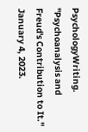PsychologyWriting. "Psychoanalysis and Freud's Contribution to It." January 4, 2023.